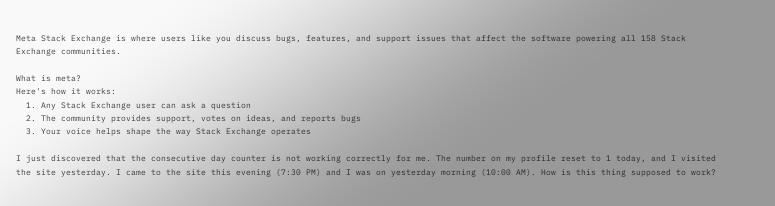Meta Stack Exchange is where users like you discuss bugs, features, and support issues that affect the software powering all 158 Stack Exchange communities.

What is meta?
Here's how it works:
  1. Any Stack Exchange user can ask a question
  2. The community provides support, votes on ideas, and reports bugs
  3. Your voice helps shape the way Stack Exchange operates

I just discovered that the consecutive day counter is not working correctly for me. The number on my profile reset to 1 today, and I visited the site yesterday. I came to the site this evening (7:30 PM) and I was on yesterday morning (10:00 AM). How is this thing supposed to work?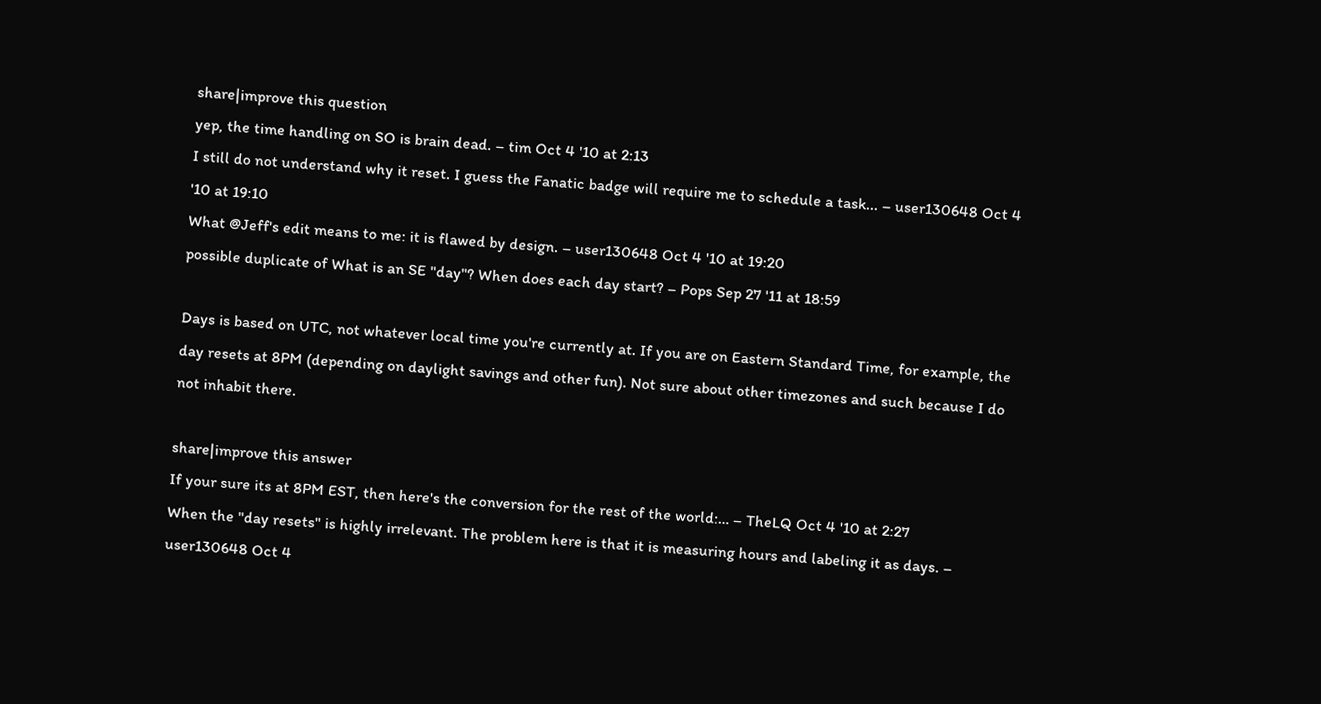share|improve this question
yep, the time handling on SO is brain dead. – tim Oct 4 '10 at 2:13
I still do not understand why it reset. I guess the Fanatic badge will require me to schedule a task... – user130648 Oct 4 '10 at 19:10
What @Jeff's edit means to me: it is flawed by design. – user130648 Oct 4 '10 at 19:20
possible duplicate of What is an SE "day"? When does each day start? – Pops Sep 27 '11 at 18:59

Days is based on UTC, not whatever local time you're currently at. If you are on Eastern Standard Time, for example, the day resets at 8PM (depending on daylight savings and other fun). Not sure about other timezones and such because I do not inhabit there.

share|improve this answer
If your sure its at 8PM EST, then here's the conversion for the rest of the world:… – TheLQ Oct 4 '10 at 2:27
When the "day resets" is highly irrelevant. The problem here is that it is measuring hours and labeling it as days. – user130648 Oct 4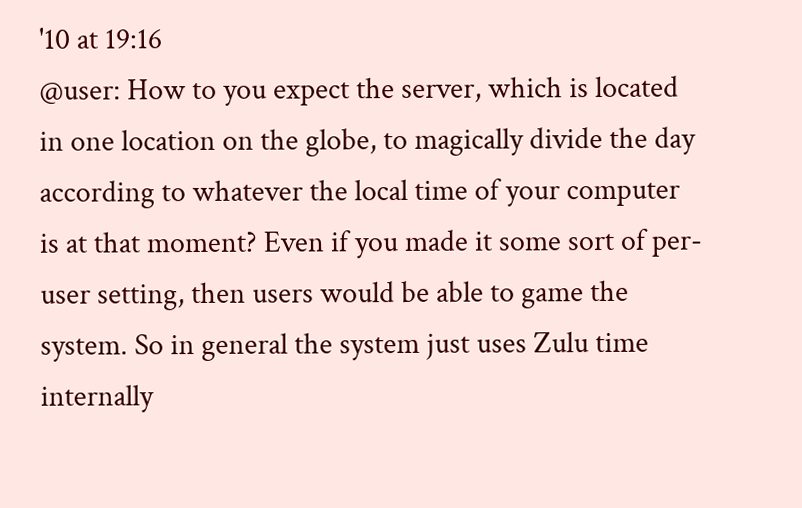'10 at 19:16
@user: How to you expect the server, which is located in one location on the globe, to magically divide the day according to whatever the local time of your computer is at that moment? Even if you made it some sort of per-user setting, then users would be able to game the system. So in general the system just uses Zulu time internally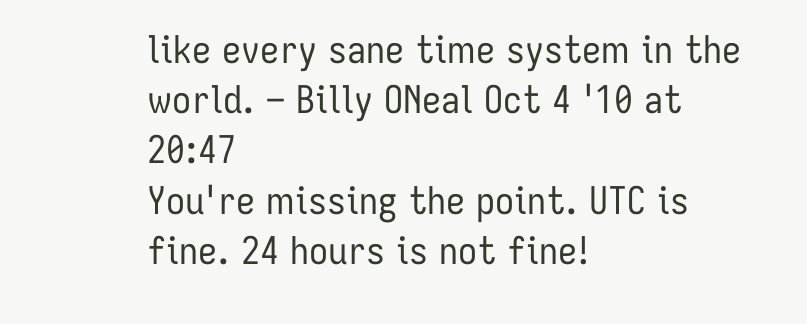like every sane time system in the world. – Billy ONeal Oct 4 '10 at 20:47
You're missing the point. UTC is fine. 24 hours is not fine!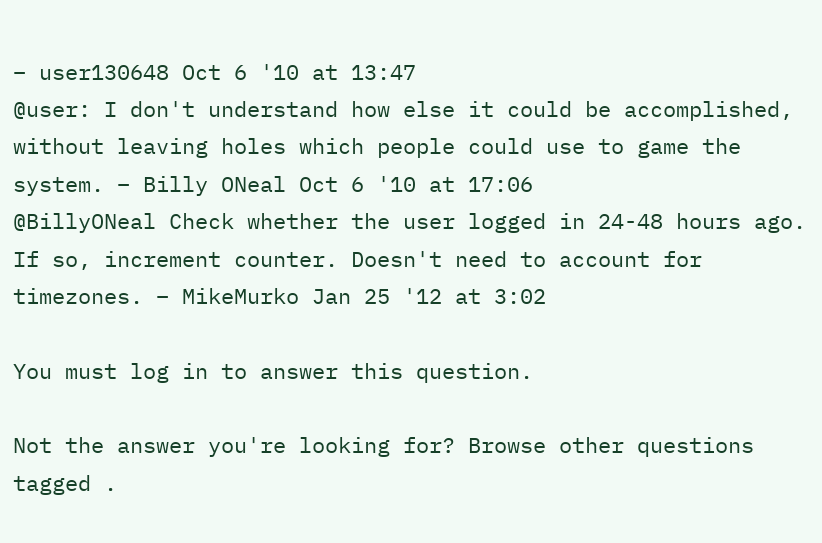– user130648 Oct 6 '10 at 13:47
@user: I don't understand how else it could be accomplished, without leaving holes which people could use to game the system. – Billy ONeal Oct 6 '10 at 17:06
@BillyONeal Check whether the user logged in 24-48 hours ago. If so, increment counter. Doesn't need to account for timezones. – MikeMurko Jan 25 '12 at 3:02

You must log in to answer this question.

Not the answer you're looking for? Browse other questions tagged .